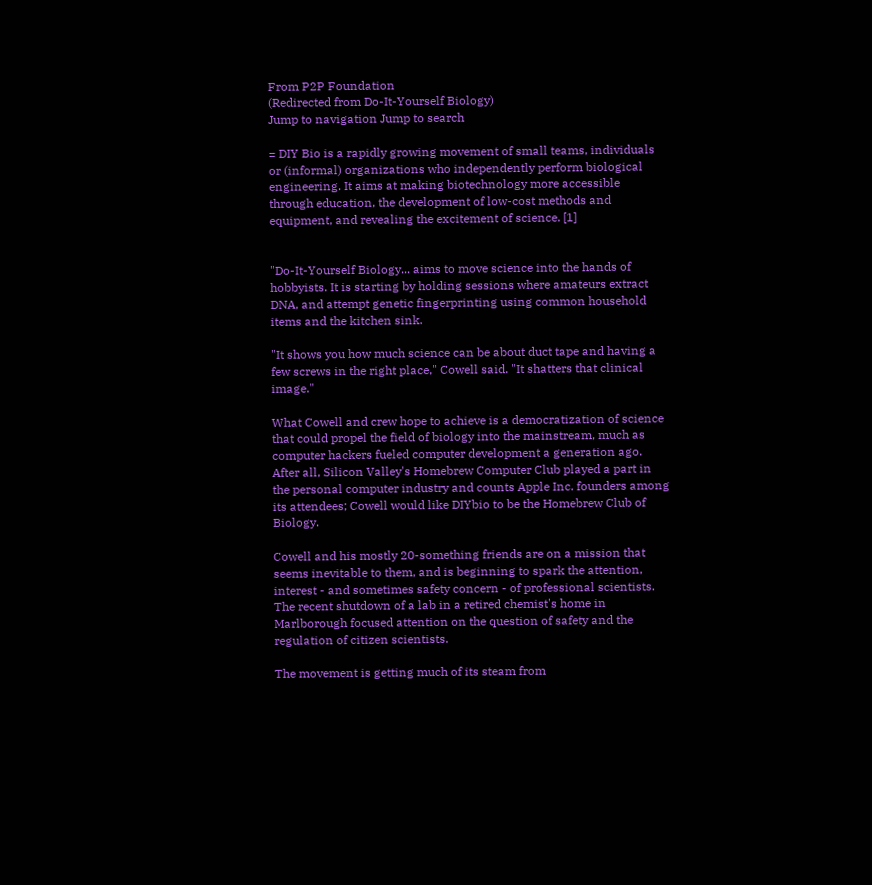From P2P Foundation
(Redirected from Do-It-Yourself Biology)
Jump to navigation Jump to search

= DIY Bio is a rapidly growing movement of small teams, individuals or (informal) organizations who independently perform biological engineering. It aims at making biotechnology more accessible through education, the development of low-cost methods and equipment, and revealing the excitement of science. [1]


"Do-It-Yourself Biology... aims to move science into the hands of hobbyists. It is starting by holding sessions where amateurs extract DNA, and attempt genetic fingerprinting using common household items and the kitchen sink.

"It shows you how much science can be about duct tape and having a few screws in the right place," Cowell said. "It shatters that clinical image."

What Cowell and crew hope to achieve is a democratization of science that could propel the field of biology into the mainstream, much as computer hackers fueled computer development a generation ago. After all, Silicon Valley's Homebrew Computer Club played a part in the personal computer industry and counts Apple Inc. founders among its attendees; Cowell would like DIYbio to be the Homebrew Club of Biology.

Cowell and his mostly 20-something friends are on a mission that seems inevitable to them, and is beginning to spark the attention, interest - and sometimes safety concern - of professional scientists. The recent shutdown of a lab in a retired chemist's home in Marlborough focused attention on the question of safety and the regulation of citizen scientists.

The movement is getting much of its steam from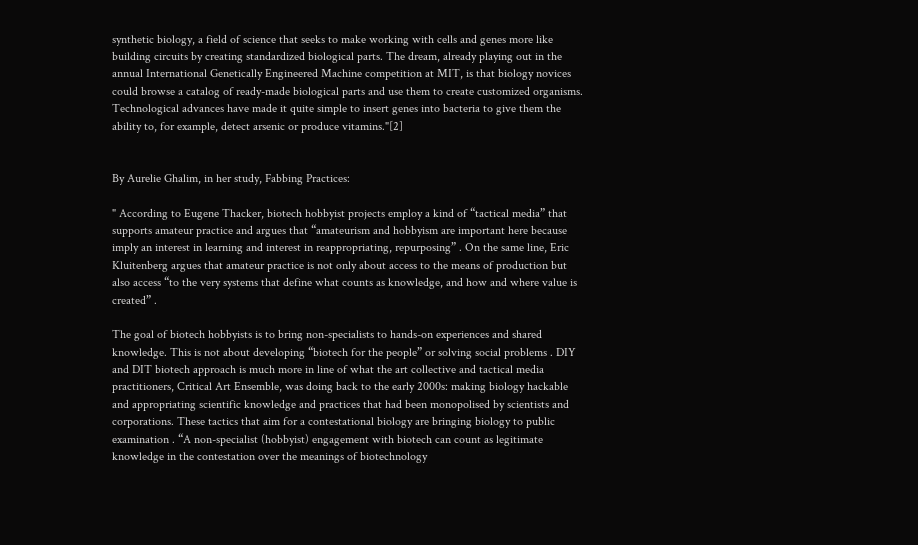synthetic biology, a field of science that seeks to make working with cells and genes more like building circuits by creating standardized biological parts. The dream, already playing out in the annual International Genetically Engineered Machine competition at MIT, is that biology novices could browse a catalog of ready-made biological parts and use them to create customized organisms. Technological advances have made it quite simple to insert genes into bacteria to give them the ability to, for example, detect arsenic or produce vitamins."[2]


By Aurelie Ghalim, in her study, Fabbing Practices:

" According to Eugene Thacker, biotech hobbyist projects employ a kind of “tactical media” that supports amateur practice and argues that “amateurism and hobbyism are important here because imply an interest in learning and interest in reappropriating, repurposing” . On the same line, Eric Kluitenberg argues that amateur practice is not only about access to the means of production but also access “to the very systems that define what counts as knowledge, and how and where value is created” .

The goal of biotech hobbyists is to bring non-specialists to hands-on experiences and shared knowledge. This is not about developing “biotech for the people” or solving social problems . DIY and DIT biotech approach is much more in line of what the art collective and tactical media practitioners, Critical Art Ensemble, was doing back to the early 2000s: making biology hackable and appropriating scientific knowledge and practices that had been monopolised by scientists and corporations. These tactics that aim for a contestational biology are bringing biology to public examination . “A non-specialist (hobbyist) engagement with biotech can count as legitimate knowledge in the contestation over the meanings of biotechnology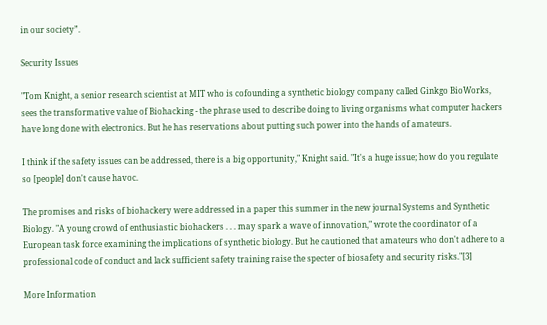in our society”.

Security Issues

"Tom Knight, a senior research scientist at MIT who is cofounding a synthetic biology company called Ginkgo BioWorks, sees the transformative value of Biohacking - the phrase used to describe doing to living organisms what computer hackers have long done with electronics. But he has reservations about putting such power into the hands of amateurs.

I think if the safety issues can be addressed, there is a big opportunity," Knight said. "It's a huge issue; how do you regulate so [people] don't cause havoc.

The promises and risks of biohackery were addressed in a paper this summer in the new journal Systems and Synthetic Biology. "A young crowd of enthusiastic biohackers . . . may spark a wave of innovation," wrote the coordinator of a European task force examining the implications of synthetic biology. But he cautioned that amateurs who don't adhere to a professional code of conduct and lack sufficient safety training raise the specter of biosafety and security risks."[3]

More Information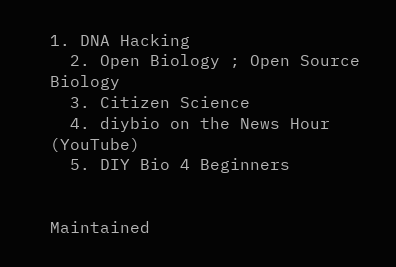1. DNA Hacking
  2. Open Biology ; Open Source Biology
  3. Citizen Science
  4. diybio on the News Hour (YouTube)
  5. DIY Bio 4 Beginners


Maintained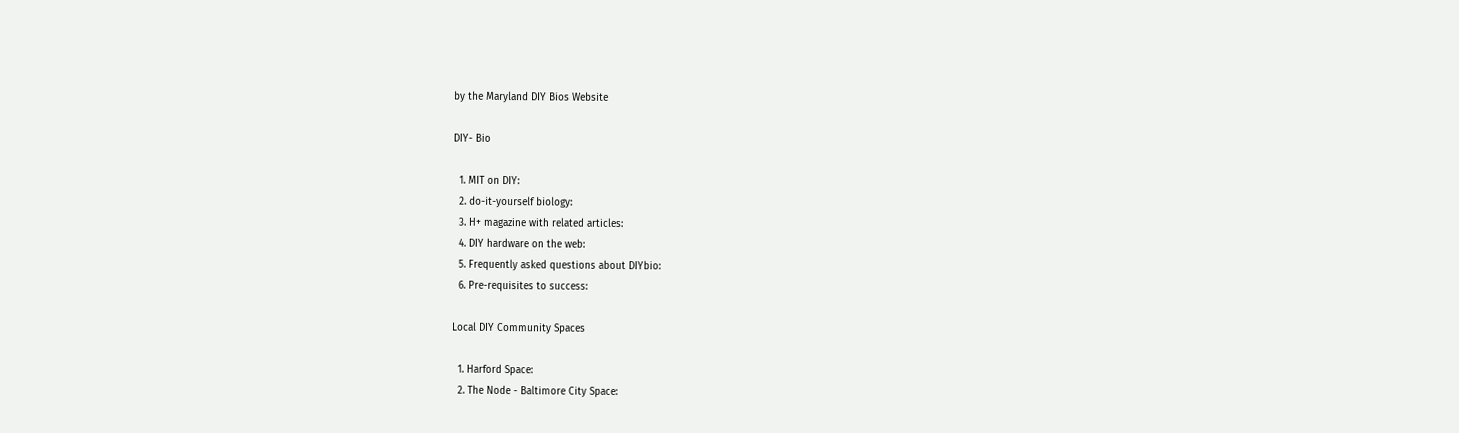by the Maryland DIY Bios Website

DIY- Bio

  1. MIT on DIY:
  2. do-it-yourself biology:
  3. H+ magazine with related articles:
  4. DIY hardware on the web:
  5. Frequently asked questions about DIYbio:
  6. Pre-requisites to success:

Local DIY Community Spaces

  1. Harford Space:
  2. The Node - Baltimore City Space: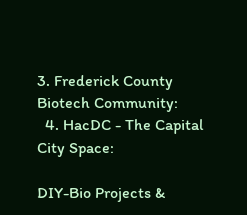3. Frederick County Biotech Community:
  4. HacDC - The Capital City Space:

DIY-Bio Projects &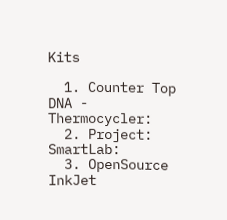Kits

  1. Counter Top DNA - Thermocycler:
  2. Project: SmartLab:
  3. OpenSource InkJet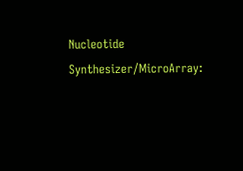Nucleotide Synthesizer/MicroArray: